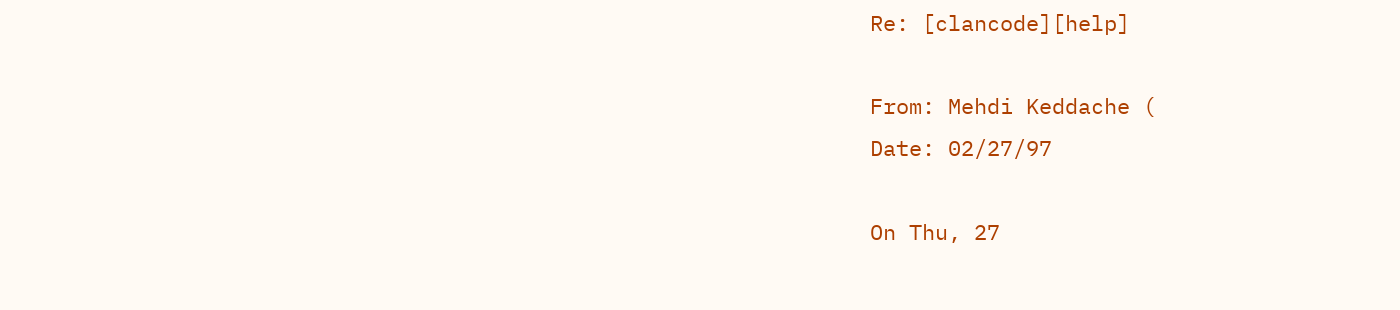Re: [clancode][help]

From: Mehdi Keddache (
Date: 02/27/97

On Thu, 27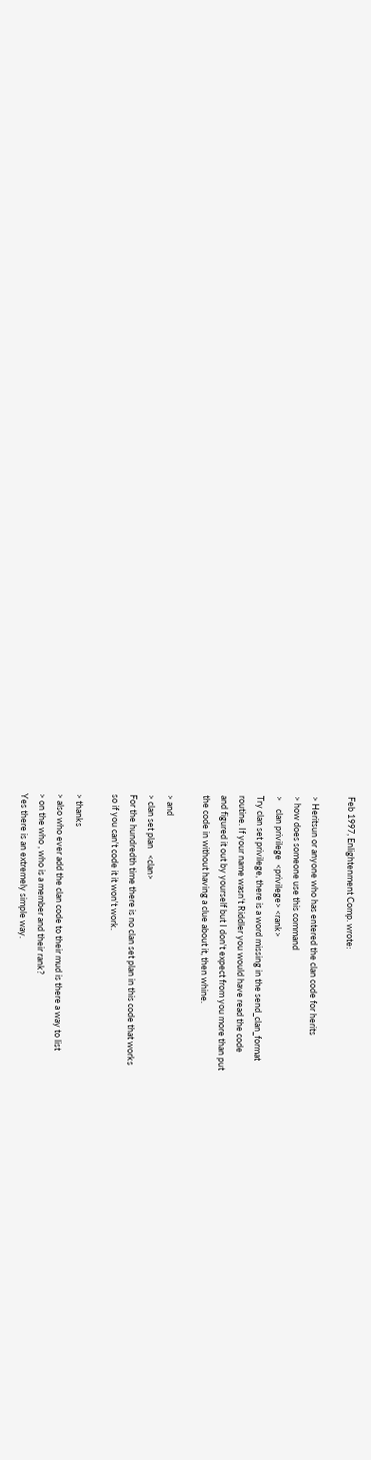Feb 1997, Enlightenment Comp. wrote:

> Heritsun or anyone who has entered the clan code for herits
> how does someone use this command
>    clan privilege  <privilege> <rank>
Try clan set privilege, there is a word missing in the send_clan_format
routine. If your name wasn't Riddler you would have read the code
and figured it out by yourself but I don't expect from you more than put
the code in without having a clue about it, then whine.

> and
> clan set plan   <clan>
For the hundredth time there is no clan set plan in this code that works
so if you can't code it it won't work.

> thanks
> also who ever add the clan code to their mud is there a way to list
> on the who , who is a member and their rank?
Yes there is an extremely simple way.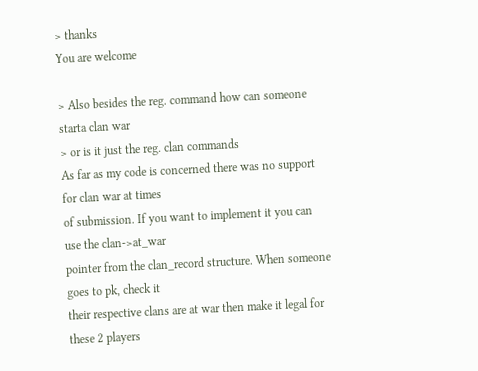> thanks
You are welcome

> Also besides the reg. command how can someone starta clan war
> or is it just the reg. clan commands
As far as my code is concerned there was no support for clan war at times
of submission. If you want to implement it you can use the clan->at_war
pointer from the clan_record structure. When someone goes to pk, check it
their respective clans are at war then make it legal for these 2 players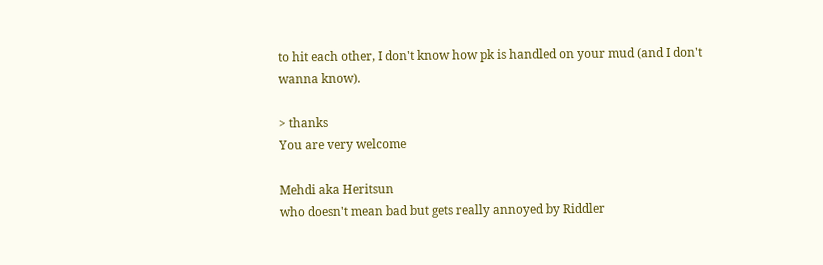to hit each other, I don't know how pk is handled on your mud (and I don't
wanna know).

> thanks
You are very welcome

Mehdi aka Heritsun
who doesn't mean bad but gets really annoyed by Riddler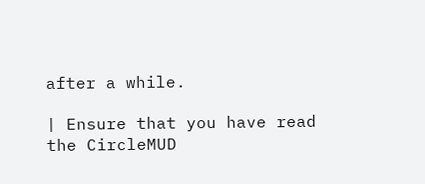after a while.

| Ensure that you have read the CircleMUD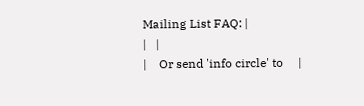Mailing List FAQ: |
|   |
|    Or send 'info circle' to     |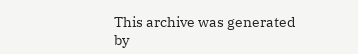This archive was generated by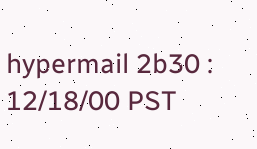hypermail 2b30 : 12/18/00 PST